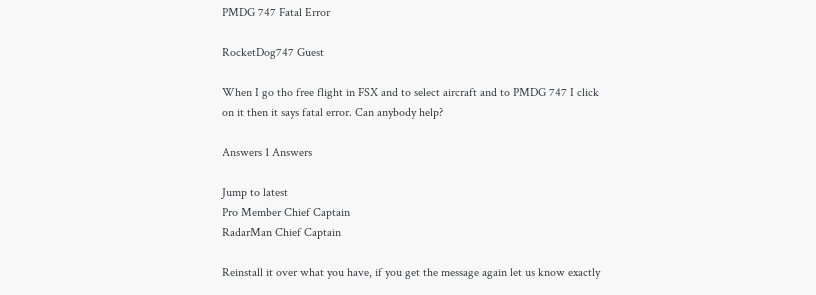PMDG 747 Fatal Error

RocketDog747 Guest

When I go tho free flight in FSX and to select aircraft and to PMDG 747 I click on it then it says fatal error. Can anybody help?

Answers 1 Answers

Jump to latest
Pro Member Chief Captain
RadarMan Chief Captain

Reinstall it over what you have, if you get the message again let us know exactly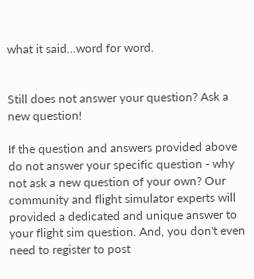what it said...word for word.


Still does not answer your question? Ask a new question!

If the question and answers provided above do not answer your specific question - why not ask a new question of your own? Our community and flight simulator experts will provided a dedicated and unique answer to your flight sim question. And, you don't even need to register to post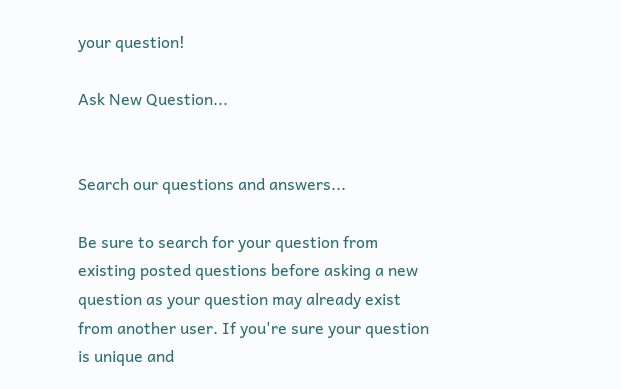your question!

Ask New Question...


Search our questions and answers...

Be sure to search for your question from existing posted questions before asking a new question as your question may already exist from another user. If you're sure your question is unique and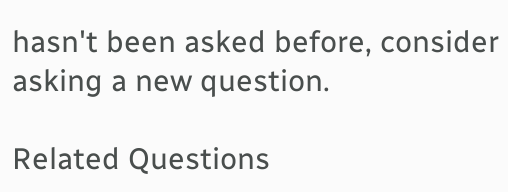hasn't been asked before, consider asking a new question.

Related Questions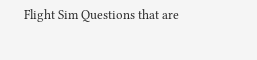Flight Sim Questions that are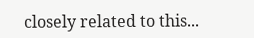closely related to this...